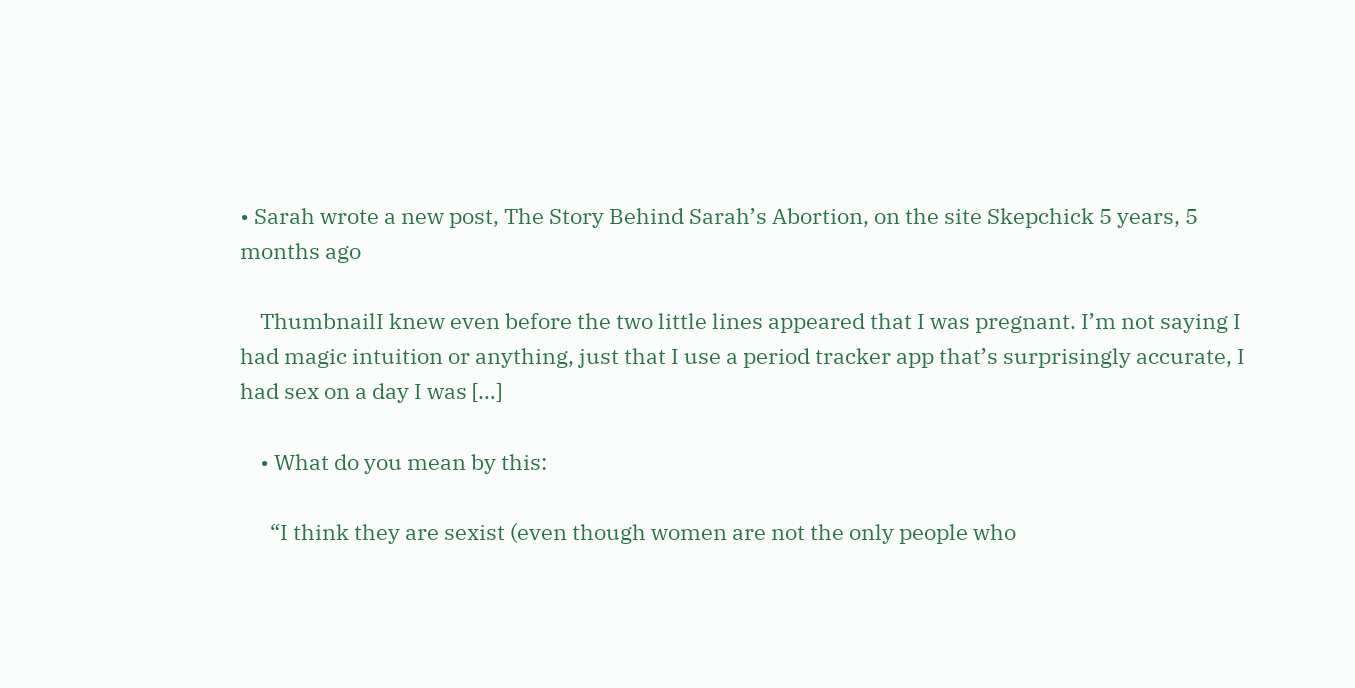• Sarah wrote a new post, The Story Behind Sarah’s Abortion, on the site Skepchick 5 years, 5 months ago

    ThumbnailI knew even before the two little lines appeared that I was pregnant. I’m not saying I had magic intuition or anything, just that I use a period tracker app that’s surprisingly accurate, I had sex on a day I was […]

    • What do you mean by this:

      “I think they are sexist (even though women are not the only people who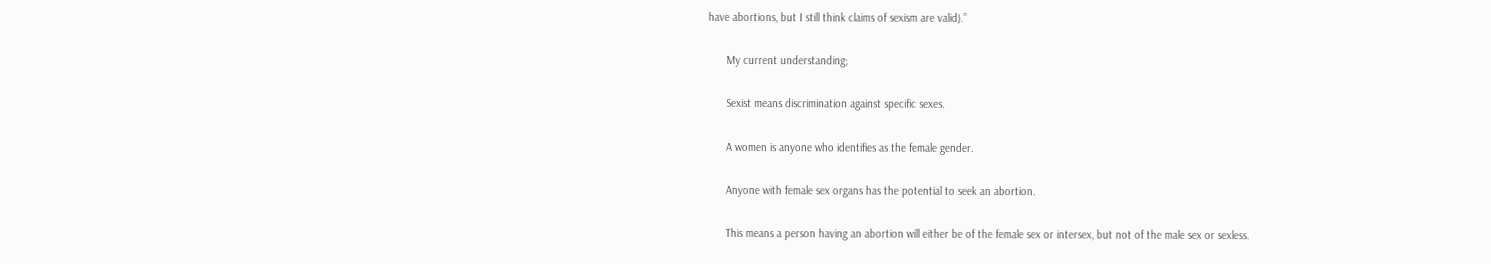have abortions, but I still think claims of sexism are valid).”

      My current understanding;

      Sexist means discrimination against specific sexes.

      A women is anyone who identifies as the female gender.

      Anyone with female sex organs has the potential to seek an abortion.

      This means a person having an abortion will either be of the female sex or intersex, but not of the male sex or sexless.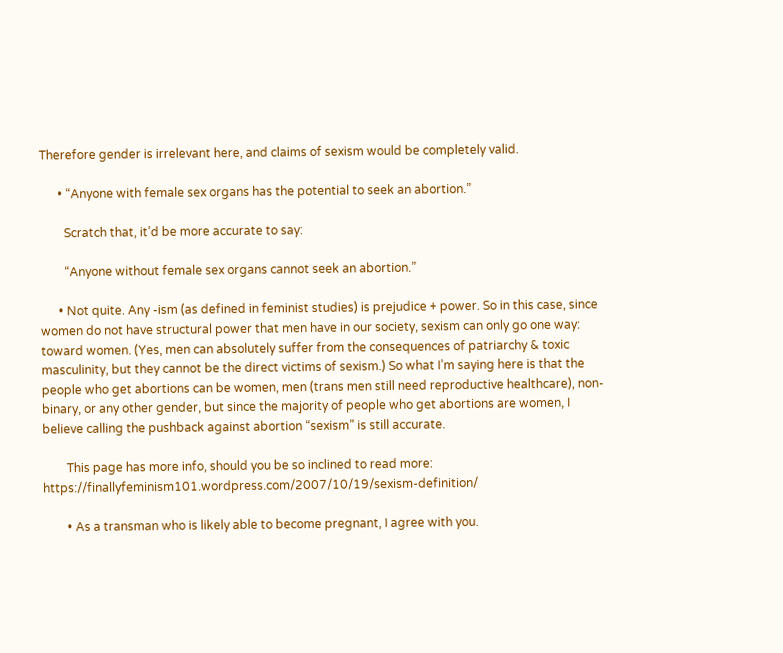Therefore gender is irrelevant here, and claims of sexism would be completely valid.

      • “Anyone with female sex organs has the potential to seek an abortion.”

        Scratch that, it’d be more accurate to say:

        “Anyone without female sex organs cannot seek an abortion.”

      • Not quite. Any -ism (as defined in feminist studies) is prejudice + power. So in this case, since women do not have structural power that men have in our society, sexism can only go one way: toward women. (Yes, men can absolutely suffer from the consequences of patriarchy & toxic masculinity, but they cannot be the direct victims of sexism.) So what I’m saying here is that the people who get abortions can be women, men (trans men still need reproductive healthcare), non-binary, or any other gender, but since the majority of people who get abortions are women, I believe calling the pushback against abortion “sexism” is still accurate.

        This page has more info, should you be so inclined to read more: https://finallyfeminism101.wordpress.com/2007/10/19/sexism-definition/

        • As a transman who is likely able to become pregnant, I agree with you.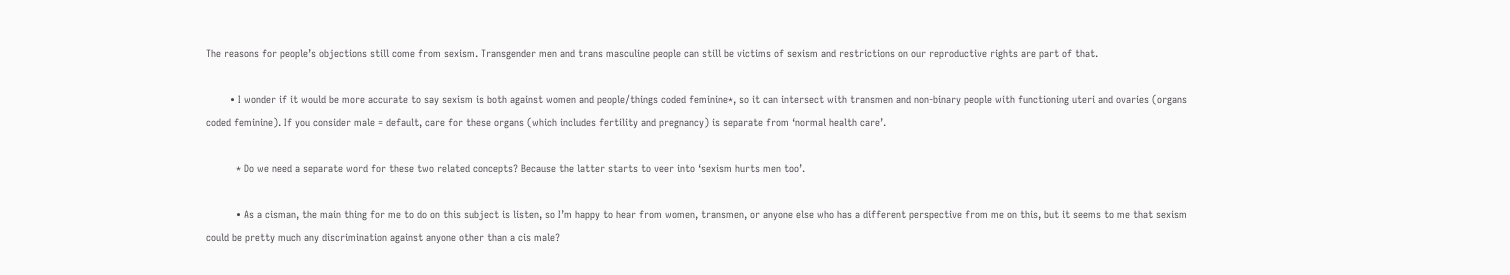The reasons for people’s objections still come from sexism. Transgender men and trans masculine people can still be victims of sexism and restrictions on our reproductive rights are part of that.

        • I wonder if it would be more accurate to say sexism is both against women and people/things coded feminine*, so it can intersect with transmen and non-binary people with functioning uteri and ovaries (organs coded feminine). If you consider male = default, care for these organs (which includes fertility and pregnancy) is separate from ‘normal health care’.

          * Do we need a separate word for these two related concepts? Because the latter starts to veer into ‘sexism hurts men too’.

          • As a cisman, the main thing for me to do on this subject is listen, so I’m happy to hear from women, transmen, or anyone else who has a different perspective from me on this, but it seems to me that sexism could be pretty much any discrimination against anyone other than a cis male?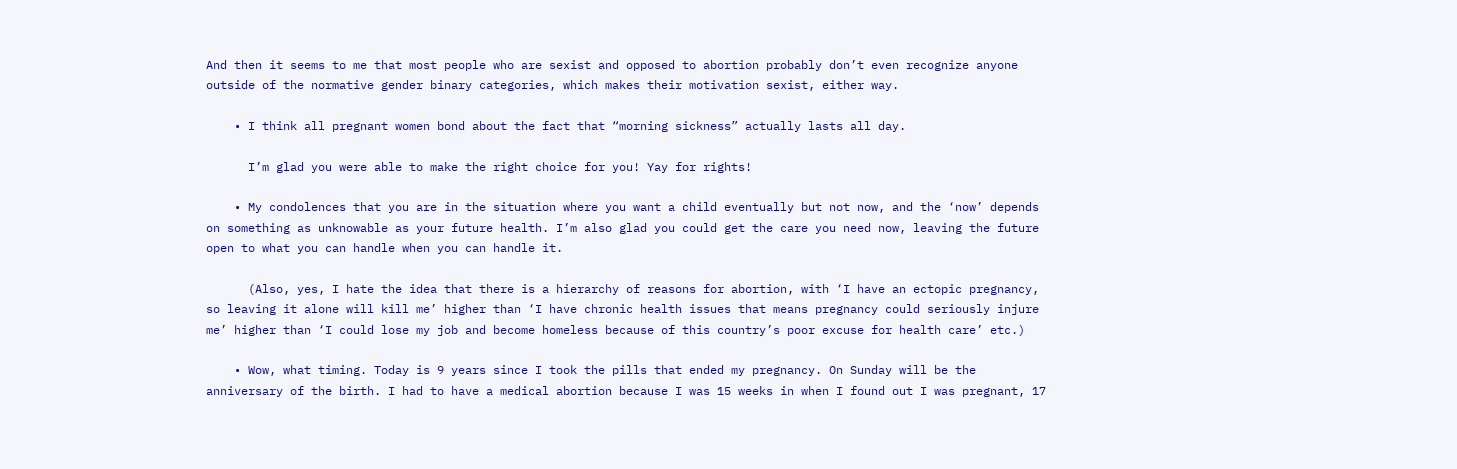And then it seems to me that most people who are sexist and opposed to abortion probably don’t even recognize anyone outside of the normative gender binary categories, which makes their motivation sexist, either way.

    • I think all pregnant women bond about the fact that “morning sickness” actually lasts all day.

      I’m glad you were able to make the right choice for you! Yay for rights!

    • My condolences that you are in the situation where you want a child eventually but not now, and the ‘now’ depends on something as unknowable as your future health. I’m also glad you could get the care you need now, leaving the future open to what you can handle when you can handle it.

      (Also, yes, I hate the idea that there is a hierarchy of reasons for abortion, with ‘I have an ectopic pregnancy, so leaving it alone will kill me’ higher than ‘I have chronic health issues that means pregnancy could seriously injure me’ higher than ‘I could lose my job and become homeless because of this country’s poor excuse for health care’ etc.)

    • Wow, what timing. Today is 9 years since I took the pills that ended my pregnancy. On Sunday will be the anniversary of the birth. I had to have a medical abortion because I was 15 weeks in when I found out I was pregnant, 17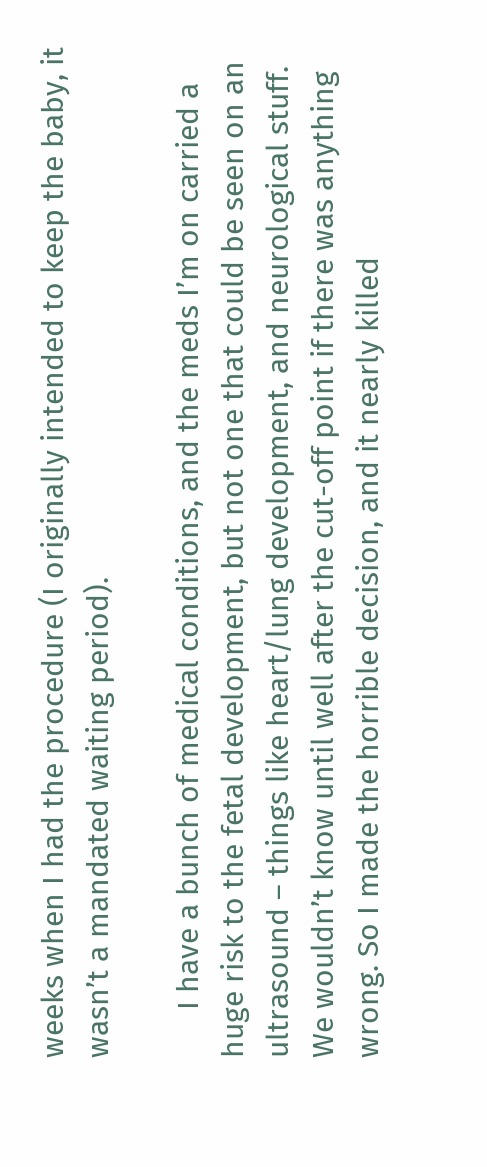weeks when I had the procedure (I originally intended to keep the baby, it wasn’t a mandated waiting period).

      I have a bunch of medical conditions, and the meds I’m on carried a huge risk to the fetal development, but not one that could be seen on an ultrasound – things like heart/lung development, and neurological stuff. We wouldn’t know until well after the cut-off point if there was anything wrong. So I made the horrible decision, and it nearly killed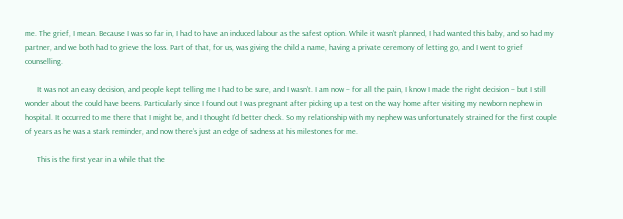me. The grief, I mean. Because I was so far in, I had to have an induced labour as the safest option. While it wasn’t planned, I had wanted this baby, and so had my partner, and we both had to grieve the loss. Part of that, for us, was giving the child a name, having a private ceremony of letting go, and I went to grief counselling.

      It was not an easy decision, and people kept telling me I had to be sure, and I wasn’t. I am now – for all the pain, I know I made the right decision – but I still wonder about the could have beens. Particularly since I found out I was pregnant after picking up a test on the way home after visiting my newborn nephew in hospital. It occurred to me there that I might be, and I thought I’d better check. So my relationship with my nephew was unfortunately strained for the first couple of years as he was a stark reminder, and now there’s just an edge of sadness at his milestones for me.

      This is the first year in a while that the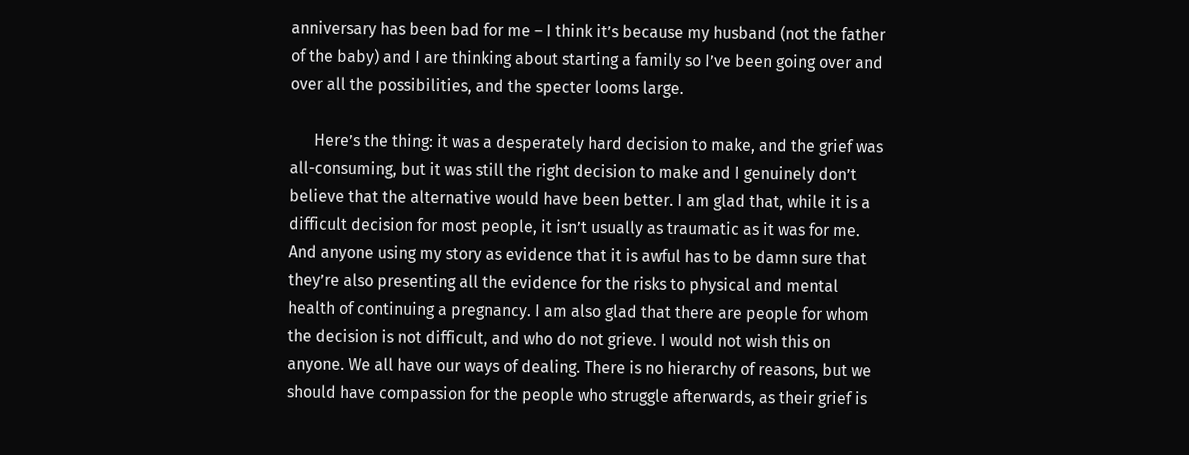anniversary has been bad for me – I think it’s because my husband (not the father of the baby) and I are thinking about starting a family so I’ve been going over and over all the possibilities, and the specter looms large.

      Here’s the thing: it was a desperately hard decision to make, and the grief was all-consuming, but it was still the right decision to make and I genuinely don’t believe that the alternative would have been better. I am glad that, while it is a difficult decision for most people, it isn’t usually as traumatic as it was for me. And anyone using my story as evidence that it is awful has to be damn sure that they’re also presenting all the evidence for the risks to physical and mental health of continuing a pregnancy. I am also glad that there are people for whom the decision is not difficult, and who do not grieve. I would not wish this on anyone. We all have our ways of dealing. There is no hierarchy of reasons, but we should have compassion for the people who struggle afterwards, as their grief is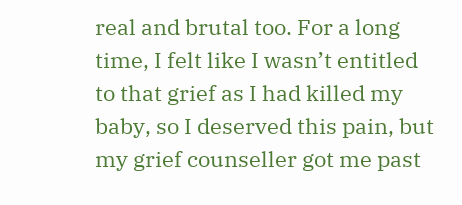real and brutal too. For a long time, I felt like I wasn’t entitled to that grief as I had killed my baby, so I deserved this pain, but my grief counseller got me past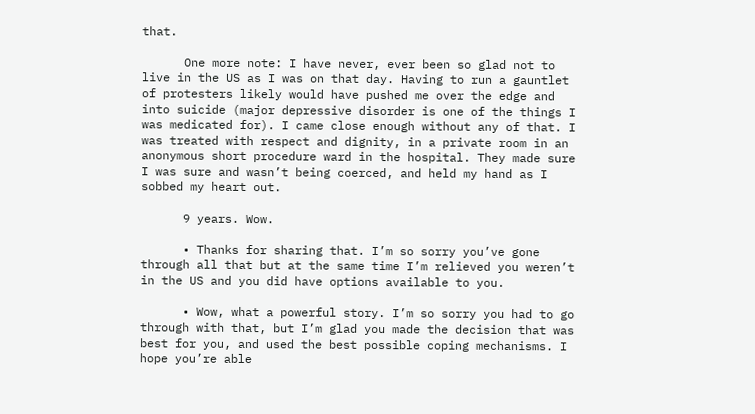that.

      One more note: I have never, ever been so glad not to live in the US as I was on that day. Having to run a gauntlet of protesters likely would have pushed me over the edge and into suicide (major depressive disorder is one of the things I was medicated for). I came close enough without any of that. I was treated with respect and dignity, in a private room in an anonymous short procedure ward in the hospital. They made sure I was sure and wasn’t being coerced, and held my hand as I sobbed my heart out.

      9 years. Wow.

      • Thanks for sharing that. I’m so sorry you’ve gone through all that but at the same time I’m relieved you weren’t in the US and you did have options available to you.

      • Wow, what a powerful story. I’m so sorry you had to go through with that, but I’m glad you made the decision that was best for you, and used the best possible coping mechanisms. I hope you’re able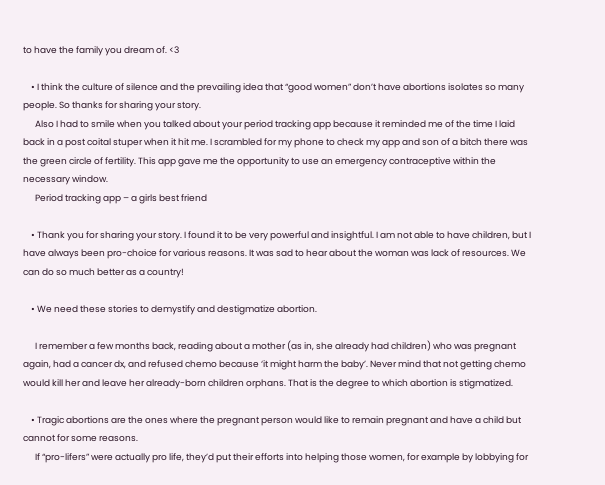to have the family you dream of. <3

    • I think the culture of silence and the prevailing idea that “good women” don’t have abortions isolates so many people. So thanks for sharing your story.
      Also I had to smile when you talked about your period tracking app because it reminded me of the time I laid back in a post coital stuper when it hit me. I scrambled for my phone to check my app and son of a bitch there was the green circle of fertility. This app gave me the opportunity to use an emergency contraceptive within the necessary window.
      Period tracking app – a girls best friend

    • Thank you for sharing your story. I found it to be very powerful and insightful. I am not able to have children, but I have always been pro-choice for various reasons. It was sad to hear about the woman was lack of resources. We can do so much better as a country!

    • We need these stories to demystify and destigmatize abortion.

      I remember a few months back, reading about a mother (as in, she already had children) who was pregnant again, had a cancer dx, and refused chemo because ‘it might harm the baby’. Never mind that not getting chemo would kill her and leave her already-born children orphans. That is the degree to which abortion is stigmatized.

    • Tragic abortions are the ones where the pregnant person would like to remain pregnant and have a child but cannot for some reasons.
      If “pro-lifers” were actually pro life, they’d put their efforts into helping those women, for example by lobbying for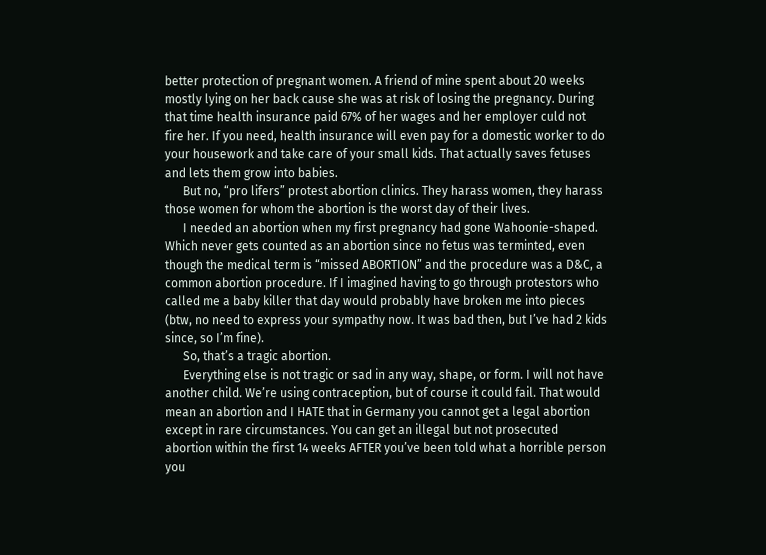better protection of pregnant women. A friend of mine spent about 20 weeks mostly lying on her back cause she was at risk of losing the pregnancy. During that time health insurance paid 67% of her wages and her employer culd not fire her. If you need, health insurance will even pay for a domestic worker to do your housework and take care of your small kids. That actually saves fetuses and lets them grow into babies.
      But no, “pro lifers” protest abortion clinics. They harass women, they harass those women for whom the abortion is the worst day of their lives.
      I needed an abortion when my first pregnancy had gone Wahoonie-shaped. Which never gets counted as an abortion since no fetus was terminted, even though the medical term is “missed ABORTION” and the procedure was a D&C, a common abortion procedure. If I imagined having to go through protestors who called me a baby killer that day would probably have broken me into pieces (btw, no need to express your sympathy now. It was bad then, but I’ve had 2 kids since, so I’m fine).
      So, that’s a tragic abortion.
      Everything else is not tragic or sad in any way, shape, or form. I will not have another child. We’re using contraception, but of course it could fail. That would mean an abortion and I HATE that in Germany you cannot get a legal abortion except in rare circumstances. You can get an illegal but not prosecuted abortion within the first 14 weeks AFTER you’ve been told what a horrible person you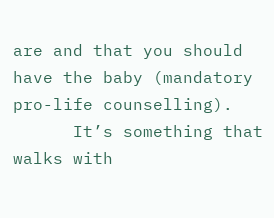are and that you should have the baby (mandatory pro-life counselling).
      It’s something that walks with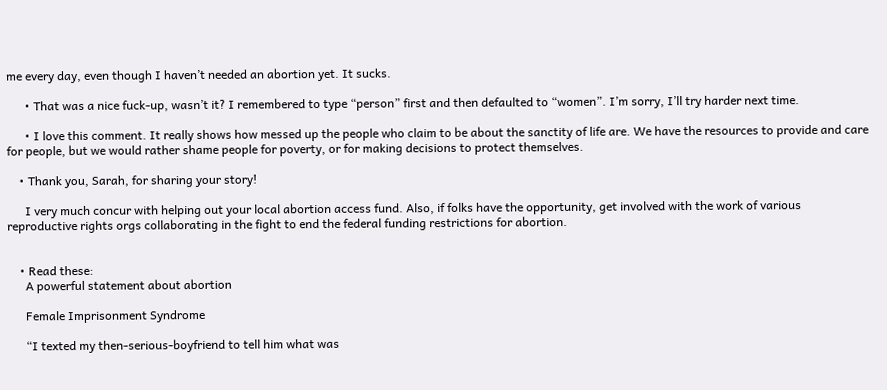me every day, even though I haven’t needed an abortion yet. It sucks.

      • That was a nice fuck-up, wasn’t it? I remembered to type “person” first and then defaulted to “women”. I’m sorry, I’ll try harder next time.

      • I love this comment. It really shows how messed up the people who claim to be about the sanctity of life are. We have the resources to provide and care for people, but we would rather shame people for poverty, or for making decisions to protect themselves.

    • Thank you, Sarah, for sharing your story!

      I very much concur with helping out your local abortion access fund. Also, if folks have the opportunity, get involved with the work of various reproductive rights orgs collaborating in the fight to end the federal funding restrictions for abortion.


    • Read these:
      A powerful statement about abortion

      Female Imprisonment Syndrome

      “I texted my then-serious-boyfriend to tell him what was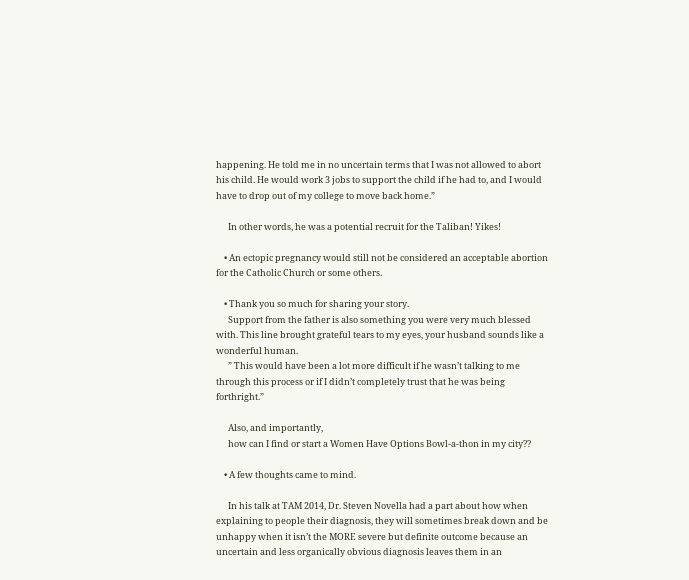happening. He told me in no uncertain terms that I was not allowed to abort his child. He would work 3 jobs to support the child if he had to, and I would have to drop out of my college to move back home.”

      In other words, he was a potential recruit for the Taliban! Yikes!

    • An ectopic pregnancy would still not be considered an acceptable abortion for the Catholic Church or some others.

    • Thank you so much for sharing your story.
      Support from the father is also something you were very much blessed with. This line brought grateful tears to my eyes, your husband sounds like a wonderful human.
      ” This would have been a lot more difficult if he wasn’t talking to me through this process or if I didn’t completely trust that he was being forthright.”

      Also, and importantly,
      how can I find or start a Women Have Options Bowl-a-thon in my city??

    • A few thoughts came to mind.

      In his talk at TAM 2014, Dr. Steven Novella had a part about how when explaining to people their diagnosis, they will sometimes break down and be unhappy when it isn’t the MORE severe but definite outcome because an uncertain and less organically obvious diagnosis leaves them in an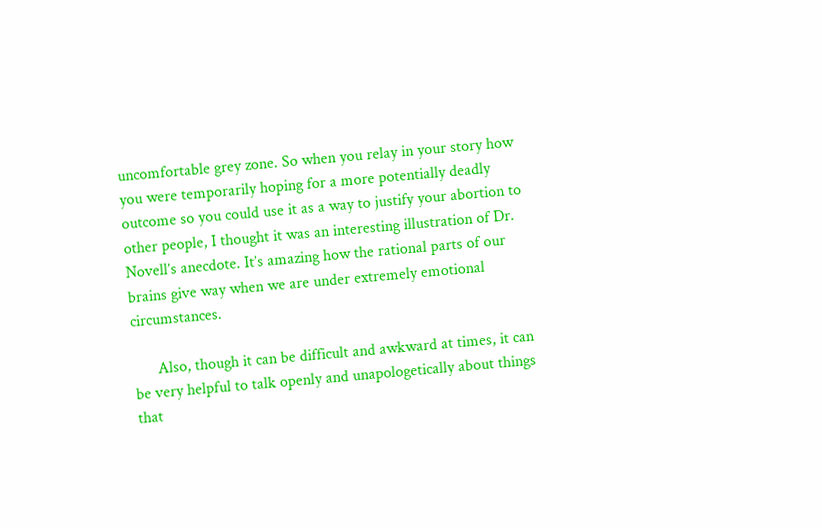uncomfortable grey zone. So when you relay in your story how you were temporarily hoping for a more potentially deadly outcome so you could use it as a way to justify your abortion to other people, I thought it was an interesting illustration of Dr. Novell’s anecdote. It’s amazing how the rational parts of our brains give way when we are under extremely emotional circumstances.

      Also, though it can be difficult and awkward at times, it can be very helpful to talk openly and unapologetically about things that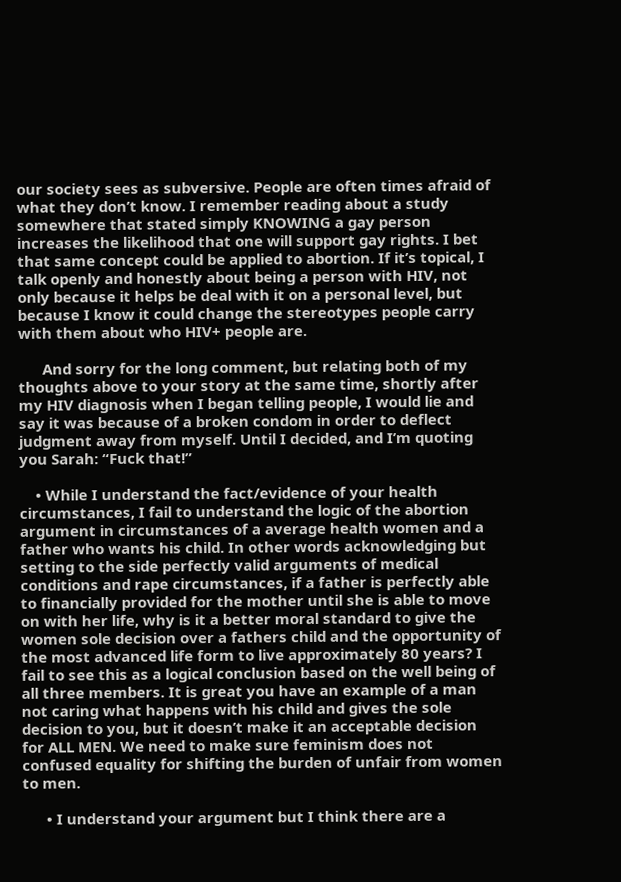our society sees as subversive. People are often times afraid of what they don’t know. I remember reading about a study somewhere that stated simply KNOWING a gay person increases the likelihood that one will support gay rights. I bet that same concept could be applied to abortion. If it’s topical, I talk openly and honestly about being a person with HIV, not only because it helps be deal with it on a personal level, but because I know it could change the stereotypes people carry with them about who HIV+ people are.

      And sorry for the long comment, but relating both of my thoughts above to your story at the same time, shortly after my HIV diagnosis when I began telling people, I would lie and say it was because of a broken condom in order to deflect judgment away from myself. Until I decided, and I’m quoting you Sarah: “Fuck that!”

    • While I understand the fact/evidence of your health circumstances, I fail to understand the logic of the abortion argument in circumstances of a average health women and a father who wants his child. In other words acknowledging but setting to the side perfectly valid arguments of medical conditions and rape circumstances, if a father is perfectly able to financially provided for the mother until she is able to move on with her life, why is it a better moral standard to give the women sole decision over a fathers child and the opportunity of the most advanced life form to live approximately 80 years? I fail to see this as a logical conclusion based on the well being of all three members. It is great you have an example of a man not caring what happens with his child and gives the sole decision to you, but it doesn’t make it an acceptable decision for ALL MEN. We need to make sure feminism does not confused equality for shifting the burden of unfair from women to men.

      • I understand your argument but I think there are a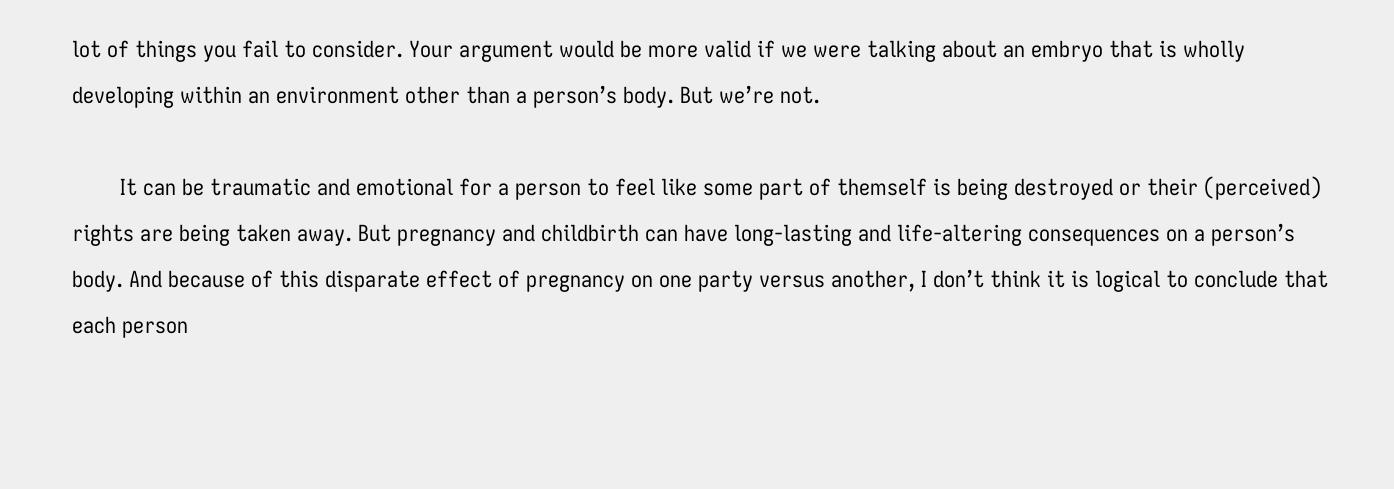lot of things you fail to consider. Your argument would be more valid if we were talking about an embryo that is wholly developing within an environment other than a person’s body. But we’re not.

        It can be traumatic and emotional for a person to feel like some part of themself is being destroyed or their (perceived) rights are being taken away. But pregnancy and childbirth can have long-lasting and life-altering consequences on a person’s body. And because of this disparate effect of pregnancy on one party versus another, I don’t think it is logical to conclude that each person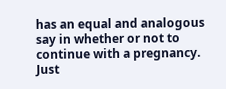has an equal and analogous say in whether or not to continue with a pregnancy. Just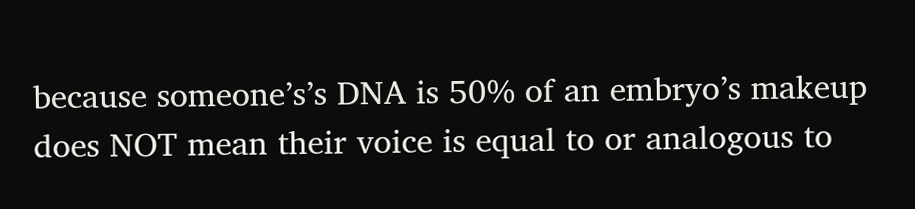because someone’s’s DNA is 50% of an embryo’s makeup does NOT mean their voice is equal to or analogous to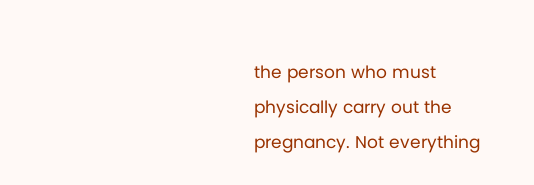the person who must physically carry out the pregnancy. Not everything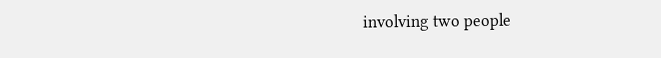involving two people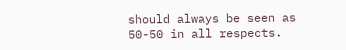should always be seen as 50-50 in all respects.